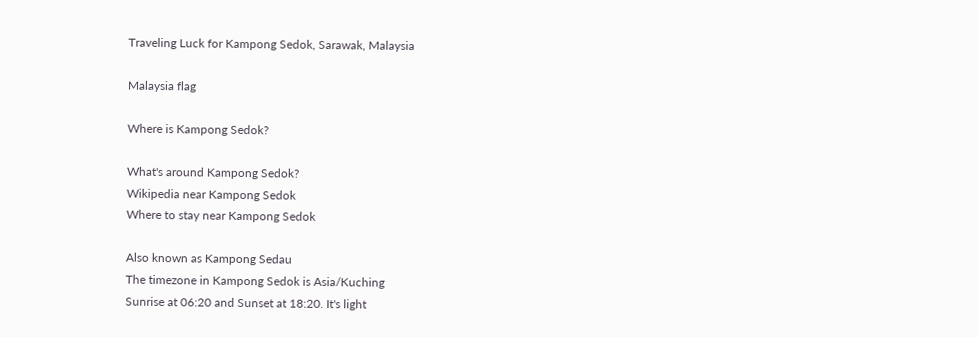Traveling Luck for Kampong Sedok, Sarawak, Malaysia

Malaysia flag

Where is Kampong Sedok?

What's around Kampong Sedok?
Wikipedia near Kampong Sedok
Where to stay near Kampong Sedok

Also known as Kampong Sedau
The timezone in Kampong Sedok is Asia/Kuching
Sunrise at 06:20 and Sunset at 18:20. It's light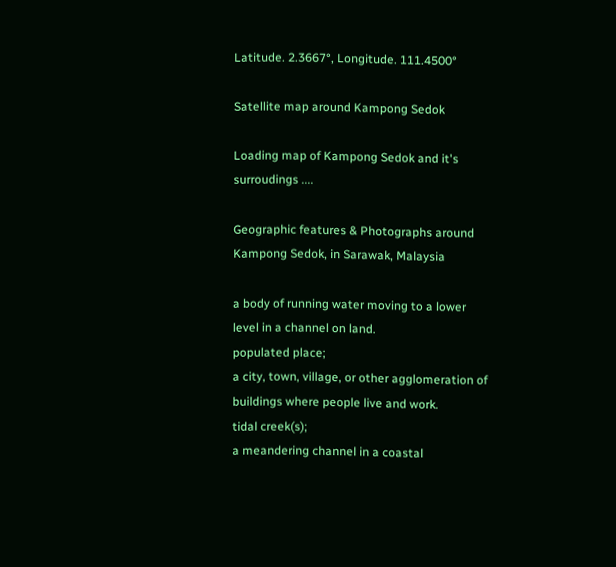Latitude. 2.3667°, Longitude. 111.4500°

Satellite map around Kampong Sedok

Loading map of Kampong Sedok and it's surroudings ....

Geographic features & Photographs around Kampong Sedok, in Sarawak, Malaysia

a body of running water moving to a lower level in a channel on land.
populated place;
a city, town, village, or other agglomeration of buildings where people live and work.
tidal creek(s);
a meandering channel in a coastal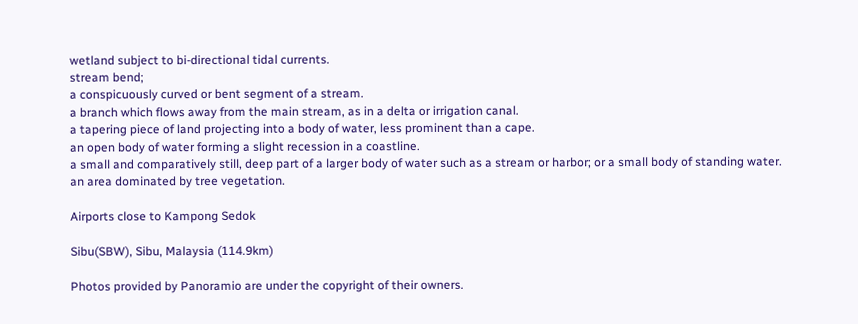wetland subject to bi-directional tidal currents.
stream bend;
a conspicuously curved or bent segment of a stream.
a branch which flows away from the main stream, as in a delta or irrigation canal.
a tapering piece of land projecting into a body of water, less prominent than a cape.
an open body of water forming a slight recession in a coastline.
a small and comparatively still, deep part of a larger body of water such as a stream or harbor; or a small body of standing water.
an area dominated by tree vegetation.

Airports close to Kampong Sedok

Sibu(SBW), Sibu, Malaysia (114.9km)

Photos provided by Panoramio are under the copyright of their owners.